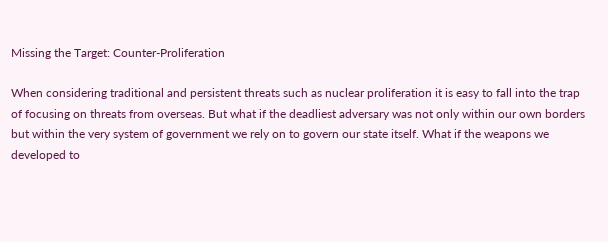Missing the Target: Counter-Proliferation

When considering traditional and persistent threats such as nuclear proliferation it is easy to fall into the trap of focusing on threats from overseas. But what if the deadliest adversary was not only within our own borders but within the very system of government we rely on to govern our state itself. What if the weapons we developed to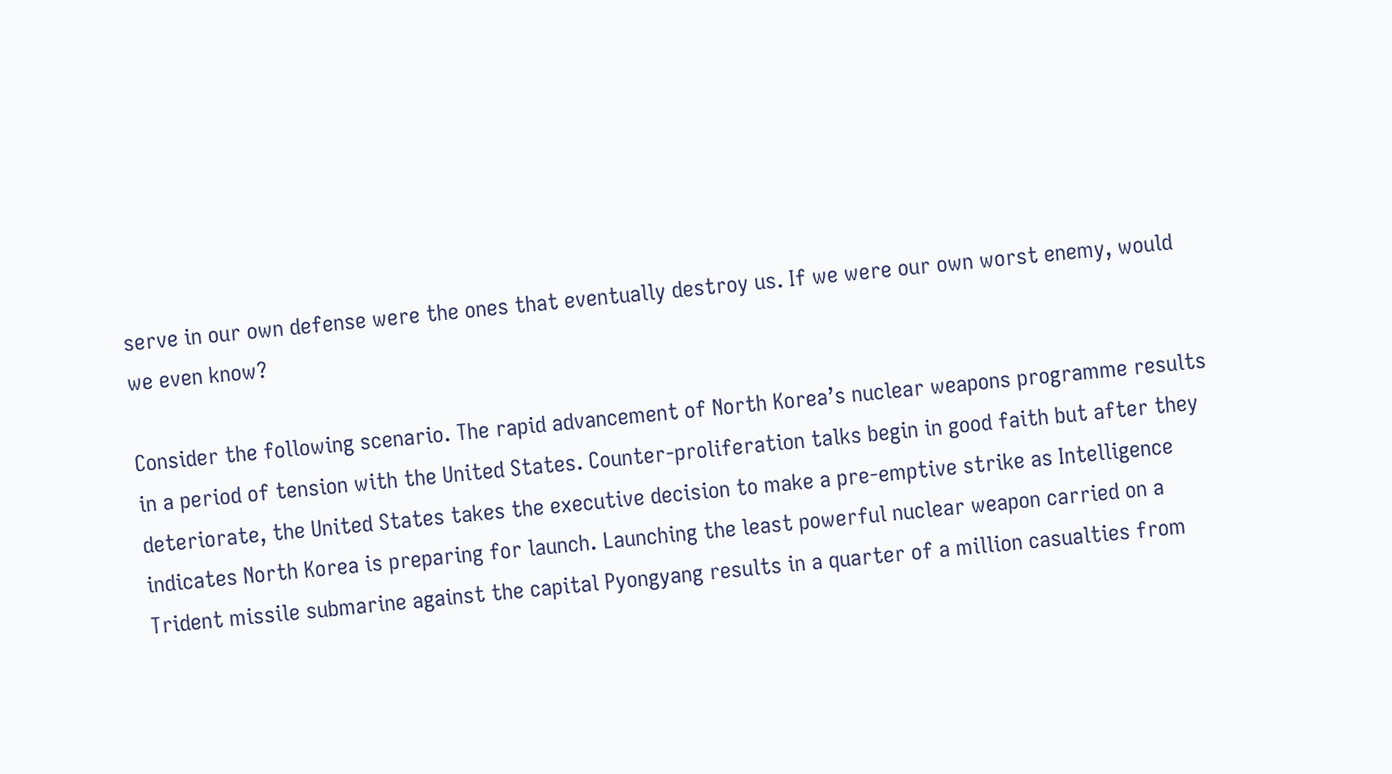serve in our own defense were the ones that eventually destroy us. If we were our own worst enemy, would we even know?

Consider the following scenario. The rapid advancement of North Korea’s nuclear weapons programme results in a period of tension with the United States. Counter-proliferation talks begin in good faith but after they deteriorate, the United States takes the executive decision to make a pre-emptive strike as Intelligence indicates North Korea is preparing for launch. Launching the least powerful nuclear weapon carried on a Trident missile submarine against the capital Pyongyang results in a quarter of a million casualties from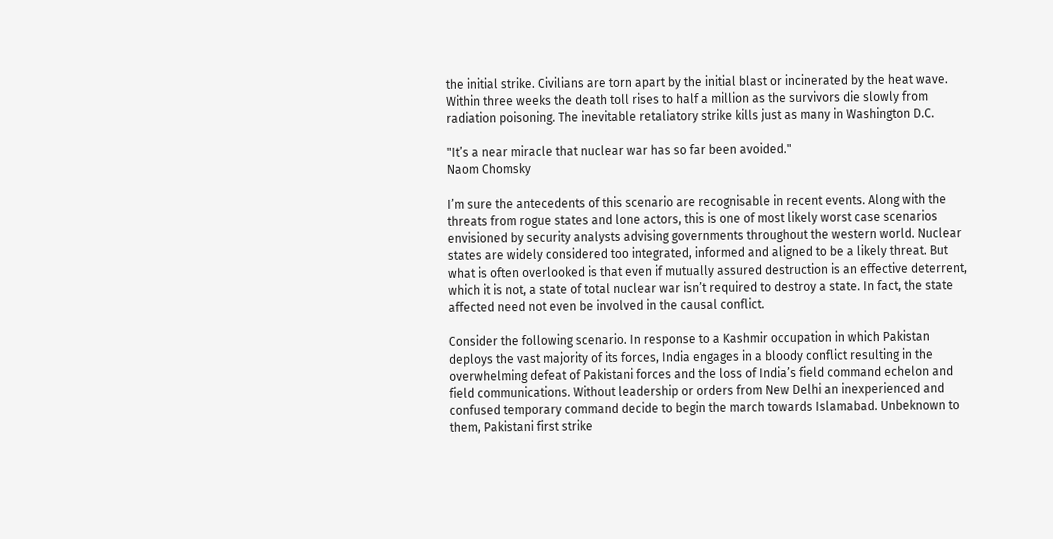the initial strike. Civilians are torn apart by the initial blast or incinerated by the heat wave. Within three weeks the death toll rises to half a million as the survivors die slowly from radiation poisoning. The inevitable retaliatory strike kills just as many in Washington D.C.

"It’s a near miracle that nuclear war has so far been avoided."
Naom Chomsky

I’m sure the antecedents of this scenario are recognisable in recent events. Along with the threats from rogue states and lone actors, this is one of most likely worst case scenarios envisioned by security analysts advising governments throughout the western world. Nuclear states are widely considered too integrated, informed and aligned to be a likely threat. But what is often overlooked is that even if mutually assured destruction is an effective deterrent, which it is not, a state of total nuclear war isn’t required to destroy a state. In fact, the state affected need not even be involved in the causal conflict.

Consider the following scenario. In response to a Kashmir occupation in which Pakistan deploys the vast majority of its forces, India engages in a bloody conflict resulting in the overwhelming defeat of Pakistani forces and the loss of India’s field command echelon and field communications. Without leadership or orders from New Delhi an inexperienced and confused temporary command decide to begin the march towards Islamabad. Unbeknown to them, Pakistani first strike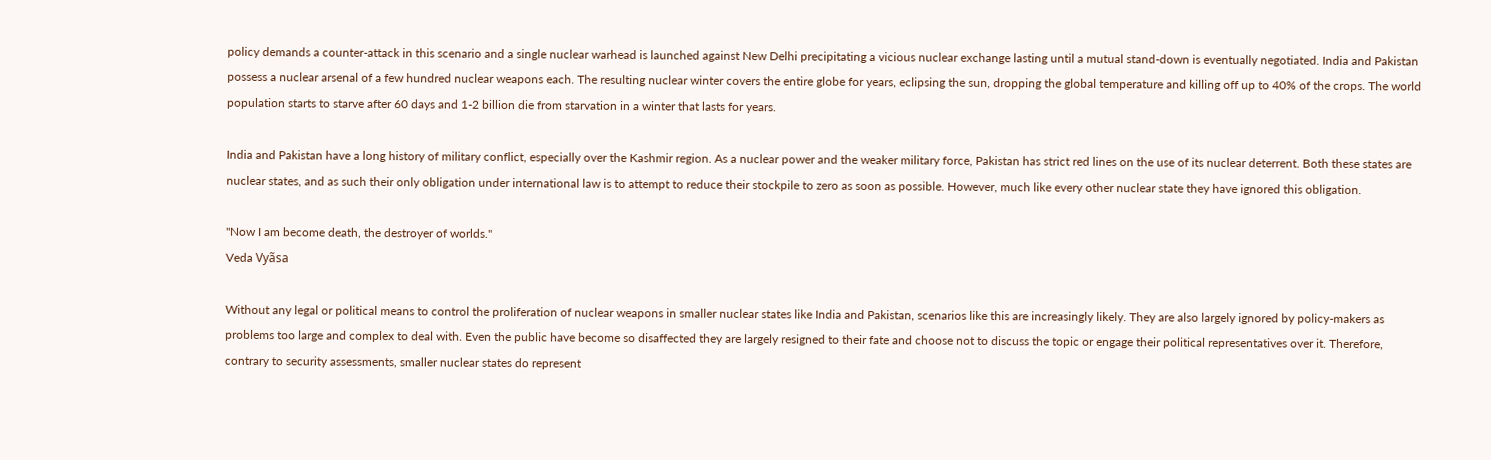policy demands a counter-attack in this scenario and a single nuclear warhead is launched against New Delhi precipitating a vicious nuclear exchange lasting until a mutual stand-down is eventually negotiated. India and Pakistan possess a nuclear arsenal of a few hundred nuclear weapons each. The resulting nuclear winter covers the entire globe for years, eclipsing the sun, dropping the global temperature and killing off up to 40% of the crops. The world population starts to starve after 60 days and 1-2 billion die from starvation in a winter that lasts for years.

India and Pakistan have a long history of military conflict, especially over the Kashmir region. As a nuclear power and the weaker military force, Pakistan has strict red lines on the use of its nuclear deterrent. Both these states are nuclear states, and as such their only obligation under international law is to attempt to reduce their stockpile to zero as soon as possible. However, much like every other nuclear state they have ignored this obligation.

"Now I am become death, the destroyer of worlds."
Veda Vyãsa

Without any legal or political means to control the proliferation of nuclear weapons in smaller nuclear states like India and Pakistan, scenarios like this are increasingly likely. They are also largely ignored by policy-makers as problems too large and complex to deal with. Even the public have become so disaffected they are largely resigned to their fate and choose not to discuss the topic or engage their political representatives over it. Therefore, contrary to security assessments, smaller nuclear states do represent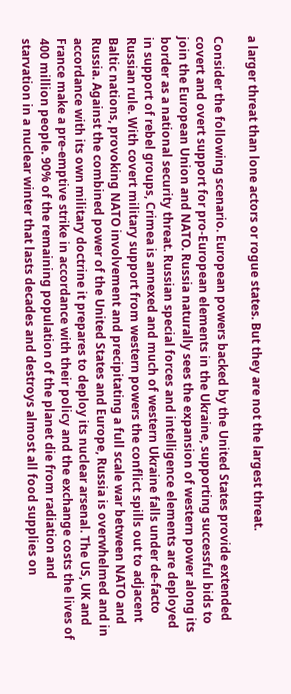a larger threat than lone actors or rogue states. But they are not the largest threat.

Consider the following scenario. European powers backed by the United States provide extended covert and overt support for pro-European elements in the Ukraine, supporting successful bids to join the European Union and NATO. Russia naturally sees the expansion of western power along its border as a national security threat. Russian special forces and intelligence elements are deployed in support of rebel groups, Crimea is annexed and much of western Ukraine falls under de-facto Russian rule. With covert military support from western powers the conflict spills out to adjacent Baltic nations, provoking NATO involvement and precipitating a full scale war between NATO and Russia. Against the combined power of the United States and Europe, Russia is overwhelmed and in accordance with its own military doctrine it prepares to deploy its nuclear arsenal. The US, UK and France make a pre-emptive strike in accordance with their policy and the exchange costs the lives of 400 million people. 90% of the remaining population of the planet die from radiation and starvation in a nuclear winter that lasts decades and destroys almost all food supplies on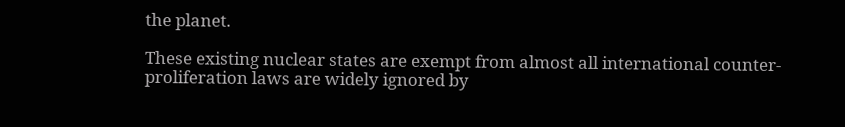the planet.

These existing nuclear states are exempt from almost all international counter-proliferation laws are widely ignored by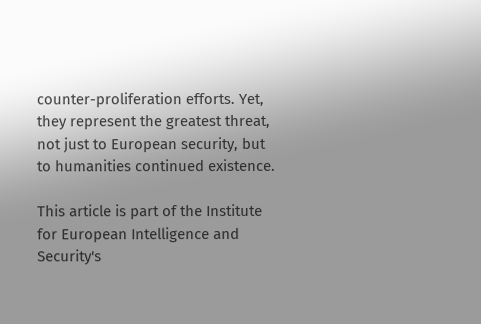counter-proliferation efforts. Yet, they represent the greatest threat, not just to European security, but to humanities continued existence.

This article is part of the Institute for European Intelligence and Security's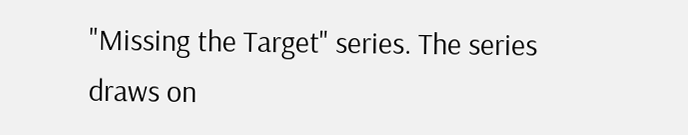"Missing the Target" series. The series draws on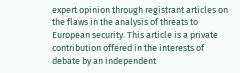expert opinion through registrant articles on the flaws in the analysis of threats to European security. This article is a private contribution offered in the interests of debate by an independent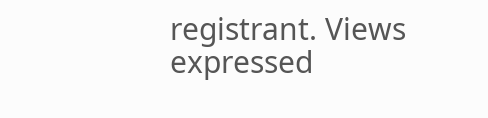registrant. Views expressed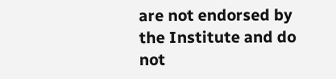are not endorsed by the Institute and do not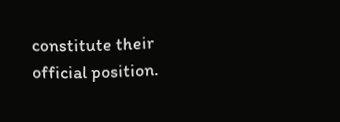constitute their official position.